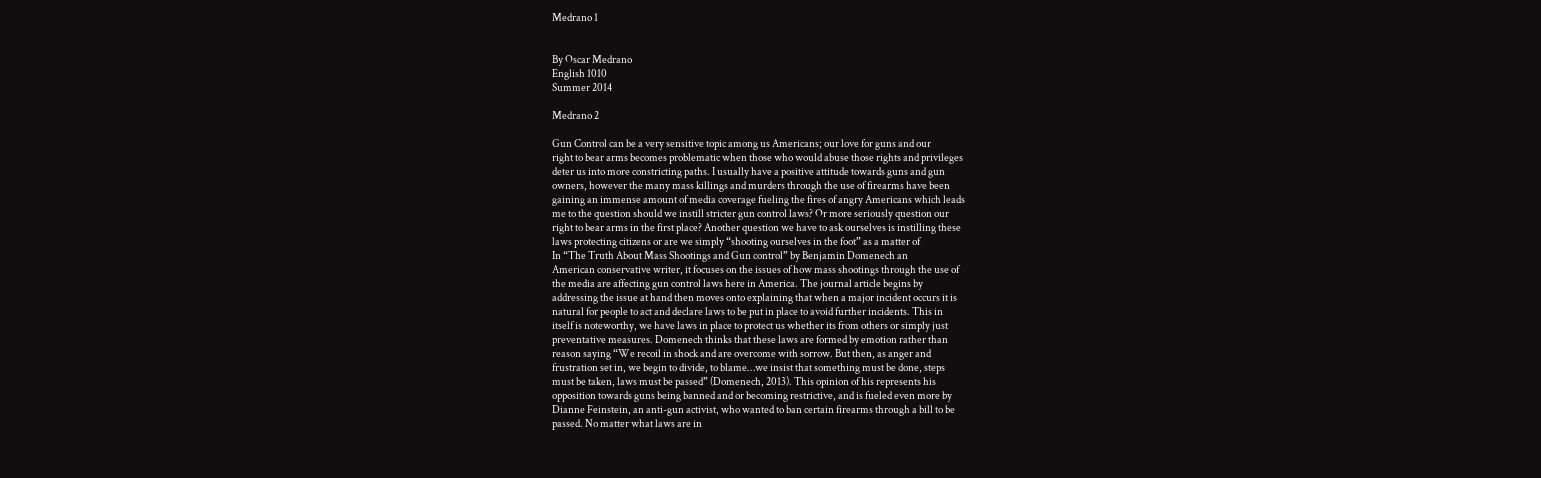Medrano 1


By Oscar Medrano
English 1010
Summer 2014

Medrano 2

Gun Control can be a very sensitive topic among us Americans; our love for guns and our
right to bear arms becomes problematic when those who would abuse those rights and privileges
deter us into more constricting paths. I usually have a positive attitude towards guns and gun
owners, however the many mass killings and murders through the use of firearms have been
gaining an immense amount of media coverage fueling the fires of angry Americans which leads
me to the question should we instill stricter gun control laws? Or more seriously question our
right to bear arms in the first place? Another question we have to ask ourselves is instilling these
laws protecting citizens or are we simply “shooting ourselves in the foot” as a matter of
In “The Truth About Mass Shootings and Gun control” by Benjamin Domenech an
American conservative writer, it focuses on the issues of how mass shootings through the use of
the media are affecting gun control laws here in America. The journal article begins by
addressing the issue at hand then moves onto explaining that when a major incident occurs it is
natural for people to act and declare laws to be put in place to avoid further incidents. This in
itself is noteworthy, we have laws in place to protect us whether its from others or simply just
preventative measures. Domenech thinks that these laws are formed by emotion rather than
reason saying “We recoil in shock and are overcome with sorrow. But then, as anger and
frustration set in, we begin to divide, to blame…we insist that something must be done, steps
must be taken, laws must be passed” (Domenech, 2013). This opinion of his represents his
opposition towards guns being banned and or becoming restrictive, and is fueled even more by
Dianne Feinstein, an anti-gun activist, who wanted to ban certain firearms through a bill to be
passed. No matter what laws are in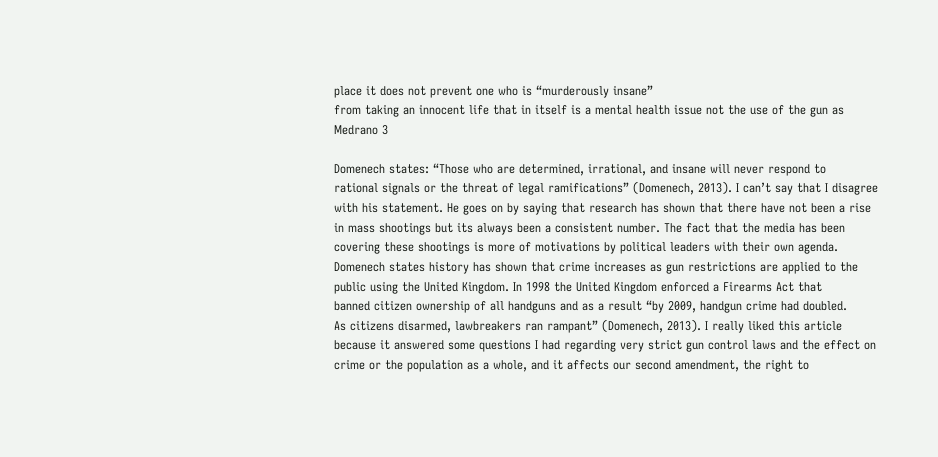place it does not prevent one who is “murderously insane”
from taking an innocent life that in itself is a mental health issue not the use of the gun as
Medrano 3

Domenech states: “Those who are determined, irrational, and insane will never respond to
rational signals or the threat of legal ramifications” (Domenech, 2013). I can’t say that I disagree
with his statement. He goes on by saying that research has shown that there have not been a rise
in mass shootings but its always been a consistent number. The fact that the media has been
covering these shootings is more of motivations by political leaders with their own agenda.
Domenech states history has shown that crime increases as gun restrictions are applied to the
public using the United Kingdom. In 1998 the United Kingdom enforced a Firearms Act that
banned citizen ownership of all handguns and as a result “by 2009, handgun crime had doubled.
As citizens disarmed, lawbreakers ran rampant” (Domenech, 2013). I really liked this article
because it answered some questions I had regarding very strict gun control laws and the effect on
crime or the population as a whole, and it affects our second amendment, the right to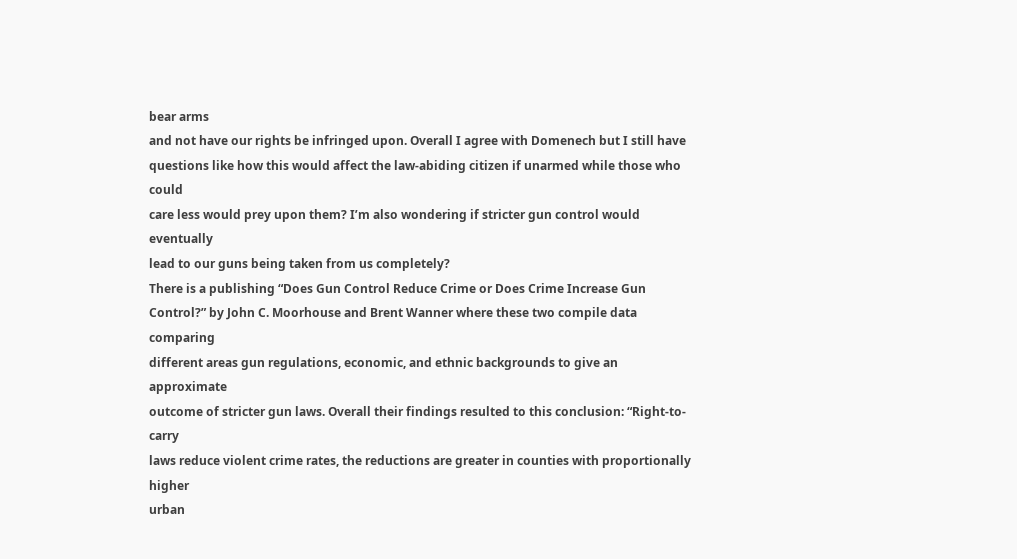bear arms
and not have our rights be infringed upon. Overall I agree with Domenech but I still have
questions like how this would affect the law-abiding citizen if unarmed while those who could
care less would prey upon them? I’m also wondering if stricter gun control would eventually
lead to our guns being taken from us completely?
There is a publishing “Does Gun Control Reduce Crime or Does Crime Increase Gun
Control?” by John C. Moorhouse and Brent Wanner where these two compile data comparing
different areas gun regulations, economic, and ethnic backgrounds to give an approximate
outcome of stricter gun laws. Overall their findings resulted to this conclusion: “Right-to-carry
laws reduce violent crime rates, the reductions are greater in counties with proportionally higher
urban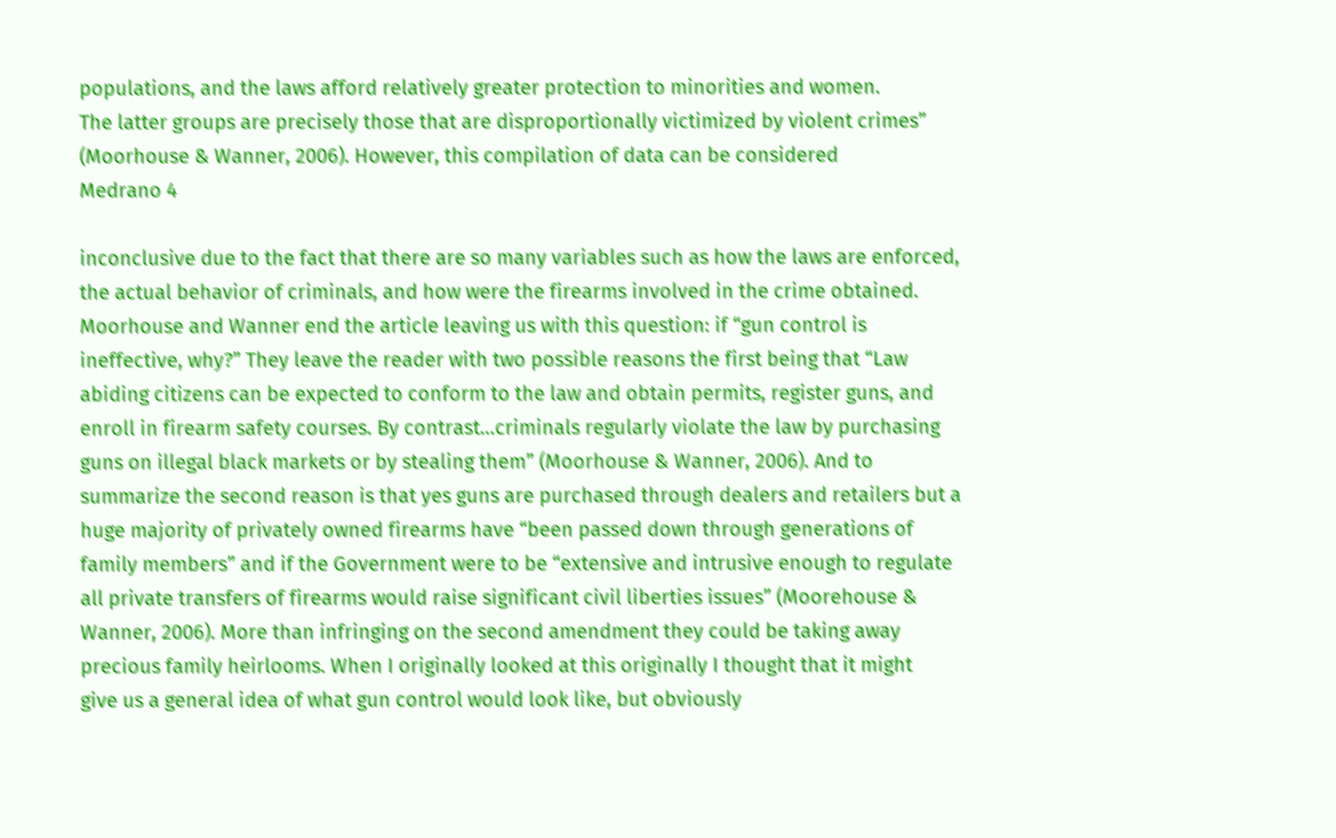populations, and the laws afford relatively greater protection to minorities and women.
The latter groups are precisely those that are disproportionally victimized by violent crimes”
(Moorhouse & Wanner, 2006). However, this compilation of data can be considered
Medrano 4

inconclusive due to the fact that there are so many variables such as how the laws are enforced,
the actual behavior of criminals, and how were the firearms involved in the crime obtained.
Moorhouse and Wanner end the article leaving us with this question: if “gun control is
ineffective, why?” They leave the reader with two possible reasons the first being that “Law
abiding citizens can be expected to conform to the law and obtain permits, register guns, and
enroll in firearm safety courses. By contrast…criminals regularly violate the law by purchasing
guns on illegal black markets or by stealing them” (Moorhouse & Wanner, 2006). And to
summarize the second reason is that yes guns are purchased through dealers and retailers but a
huge majority of privately owned firearms have “been passed down through generations of
family members” and if the Government were to be “extensive and intrusive enough to regulate
all private transfers of firearms would raise significant civil liberties issues” (Moorehouse &
Wanner, 2006). More than infringing on the second amendment they could be taking away
precious family heirlooms. When I originally looked at this originally I thought that it might
give us a general idea of what gun control would look like, but obviously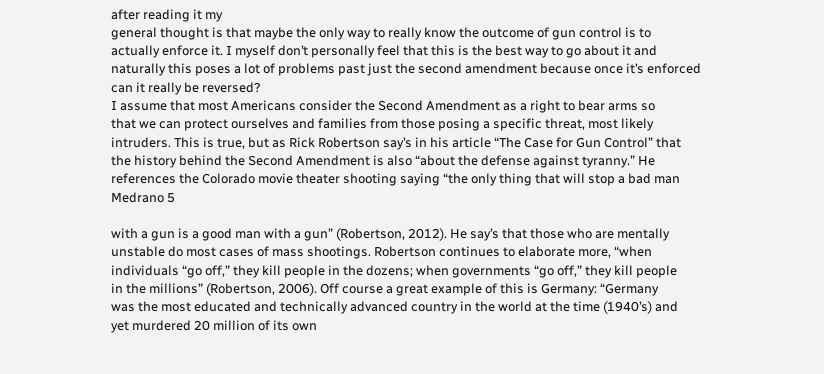after reading it my
general thought is that maybe the only way to really know the outcome of gun control is to
actually enforce it. I myself don’t personally feel that this is the best way to go about it and
naturally this poses a lot of problems past just the second amendment because once it’s enforced
can it really be reversed?
I assume that most Americans consider the Second Amendment as a right to bear arms so
that we can protect ourselves and families from those posing a specific threat, most likely
intruders. This is true, but as Rick Robertson say’s in his article “The Case for Gun Control” that
the history behind the Second Amendment is also “about the defense against tyranny.” He
references the Colorado movie theater shooting saying “the only thing that will stop a bad man
Medrano 5

with a gun is a good man with a gun” (Robertson, 2012). He say’s that those who are mentally
unstable do most cases of mass shootings. Robertson continues to elaborate more, “when
individuals “go off,” they kill people in the dozens; when governments “go off,” they kill people
in the millions” (Robertson, 2006). Off course a great example of this is Germany: “Germany
was the most educated and technically advanced country in the world at the time (1940’s) and
yet murdered 20 million of its own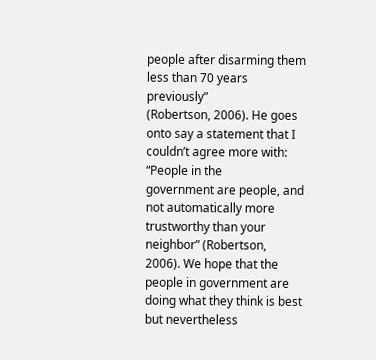people after disarming them less than 70 years previously”
(Robertson, 2006). He goes onto say a statement that I couldn’t agree more with: “People in the
government are people, and not automatically more trustworthy than your neighbor” (Robertson,
2006). We hope that the people in government are doing what they think is best but nevertheless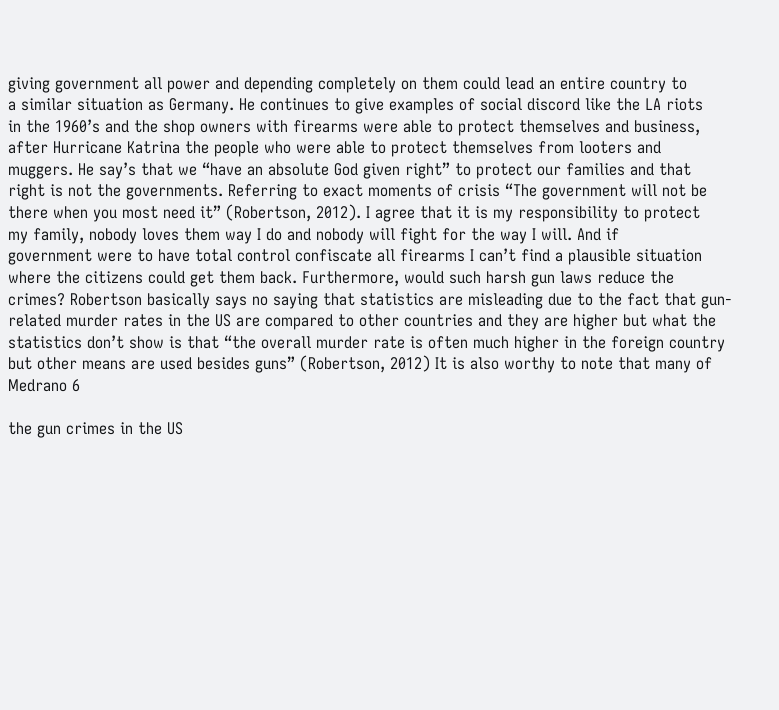giving government all power and depending completely on them could lead an entire country to
a similar situation as Germany. He continues to give examples of social discord like the LA riots
in the 1960’s and the shop owners with firearms were able to protect themselves and business,
after Hurricane Katrina the people who were able to protect themselves from looters and
muggers. He say’s that we “have an absolute God given right” to protect our families and that
right is not the governments. Referring to exact moments of crisis “The government will not be
there when you most need it” (Robertson, 2012). I agree that it is my responsibility to protect
my family, nobody loves them way I do and nobody will fight for the way I will. And if
government were to have total control confiscate all firearms I can’t find a plausible situation
where the citizens could get them back. Furthermore, would such harsh gun laws reduce the
crimes? Robertson basically says no saying that statistics are misleading due to the fact that gun-
related murder rates in the US are compared to other countries and they are higher but what the
statistics don’t show is that “the overall murder rate is often much higher in the foreign country
but other means are used besides guns” (Robertson, 2012) It is also worthy to note that many of
Medrano 6

the gun crimes in the US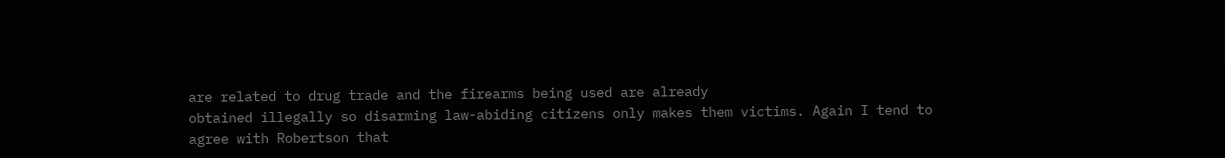are related to drug trade and the firearms being used are already
obtained illegally so disarming law-abiding citizens only makes them victims. Again I tend to
agree with Robertson that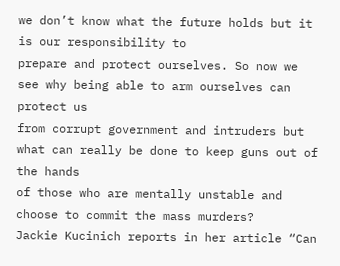we don’t know what the future holds but it is our responsibility to
prepare and protect ourselves. So now we see why being able to arm ourselves can protect us
from corrupt government and intruders but what can really be done to keep guns out of the hands
of those who are mentally unstable and choose to commit the mass murders?
Jackie Kucinich reports in her article “Can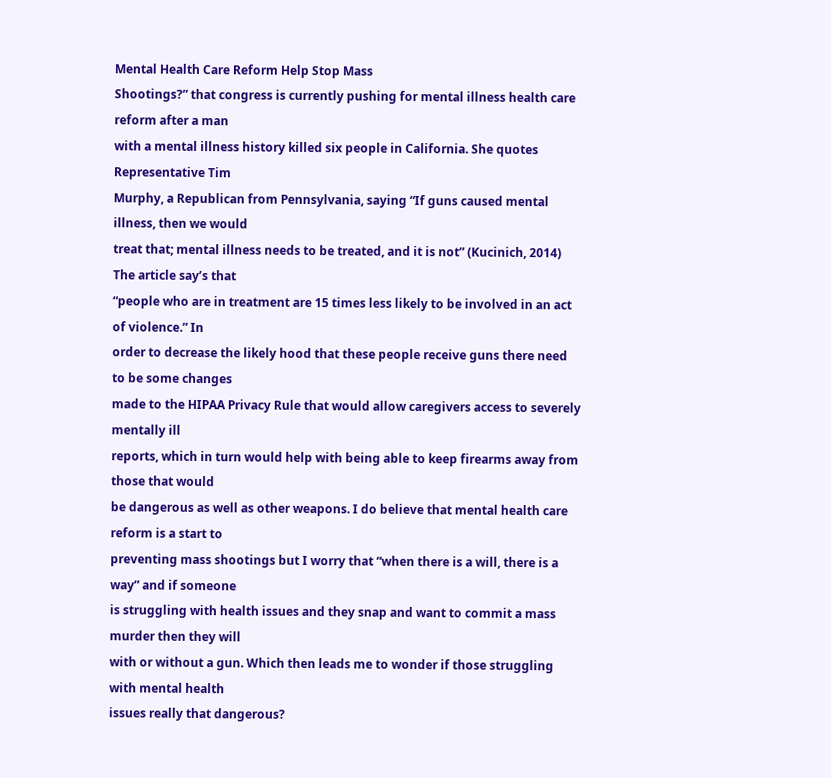Mental Health Care Reform Help Stop Mass
Shootings?” that congress is currently pushing for mental illness health care reform after a man
with a mental illness history killed six people in California. She quotes Representative Tim
Murphy, a Republican from Pennsylvania, saying “If guns caused mental illness, then we would
treat that; mental illness needs to be treated, and it is not” (Kucinich, 2014) The article say’s that
“people who are in treatment are 15 times less likely to be involved in an act of violence.” In
order to decrease the likely hood that these people receive guns there need to be some changes
made to the HIPAA Privacy Rule that would allow caregivers access to severely mentally ill
reports, which in turn would help with being able to keep firearms away from those that would
be dangerous as well as other weapons. I do believe that mental health care reform is a start to
preventing mass shootings but I worry that “when there is a will, there is a way” and if someone
is struggling with health issues and they snap and want to commit a mass murder then they will
with or without a gun. Which then leads me to wonder if those struggling with mental health
issues really that dangerous?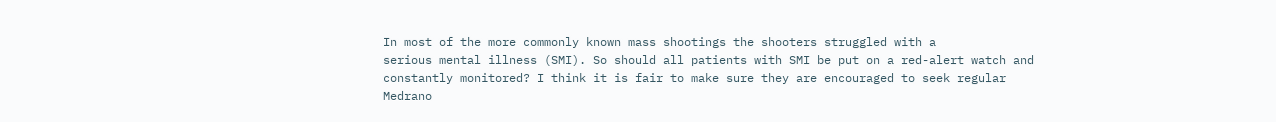In most of the more commonly known mass shootings the shooters struggled with a
serious mental illness (SMI). So should all patients with SMI be put on a red-alert watch and
constantly monitored? I think it is fair to make sure they are encouraged to seek regular
Medrano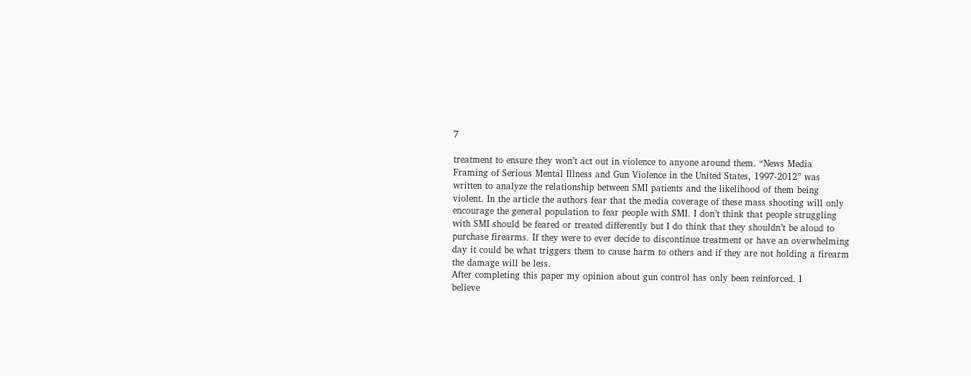7

treatment to ensure they won’t act out in violence to anyone around them. “News Media
Framing of Serious Mental Illness and Gun Violence in the United States, 1997-2012” was
written to analyze the relationship between SMI patients and the likelihood of them being
violent. In the article the authors fear that the media coverage of these mass shooting will only
encourage the general population to fear people with SMI. I don’t think that people struggling
with SMI should be feared or treated differently but I do think that they shouldn’t be aloud to
purchase firearms. If they were to ever decide to discontinue treatment or have an overwhelming
day it could be what triggers them to cause harm to others and if they are not holding a firearm
the damage will be less.
After completing this paper my opinion about gun control has only been reinforced. I
believe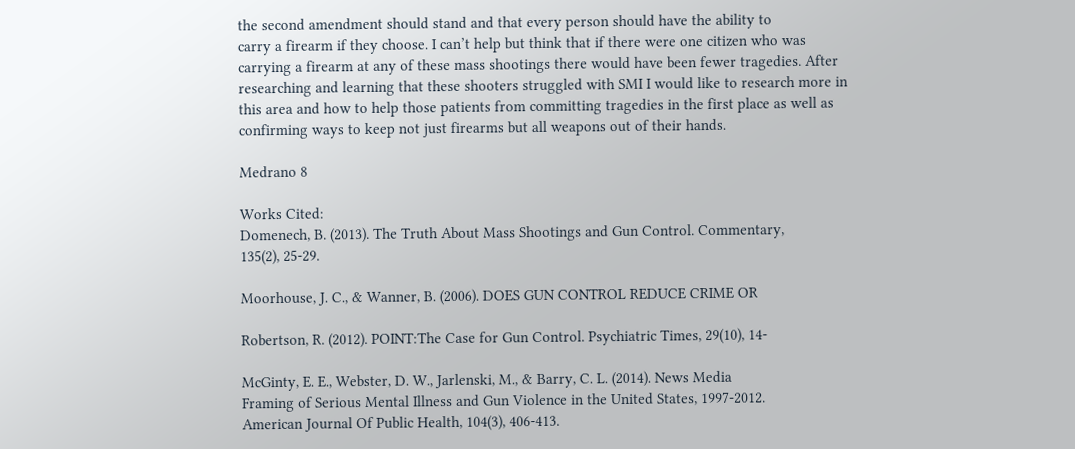the second amendment should stand and that every person should have the ability to
carry a firearm if they choose. I can’t help but think that if there were one citizen who was
carrying a firearm at any of these mass shootings there would have been fewer tragedies. After
researching and learning that these shooters struggled with SMI I would like to research more in
this area and how to help those patients from committing tragedies in the first place as well as
confirming ways to keep not just firearms but all weapons out of their hands.

Medrano 8

Works Cited:
Domenech, B. (2013). The Truth About Mass Shootings and Gun Control. Commentary,
135(2), 25-29.

Moorhouse, J. C., & Wanner, B. (2006). DOES GUN CONTROL REDUCE CRIME OR

Robertson, R. (2012). POINT:The Case for Gun Control. Psychiatric Times, 29(10), 14-

McGinty, E. E., Webster, D. W., Jarlenski, M., & Barry, C. L. (2014). News Media
Framing of Serious Mental Illness and Gun Violence in the United States, 1997-2012.
American Journal Of Public Health, 104(3), 406-413.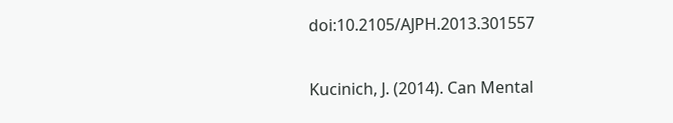doi:10.2105/AJPH.2013.301557

Kucinich, J. (2014). Can Mental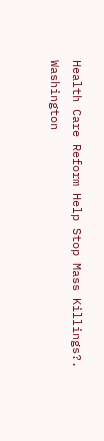Health Care Reform Help Stop Mass Killings?.
Washington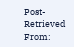Post-Retrieved From: